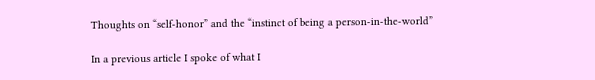Thoughts on “self-honor” and the “instinct of being a person-in-the-world”

In a previous article I spoke of what I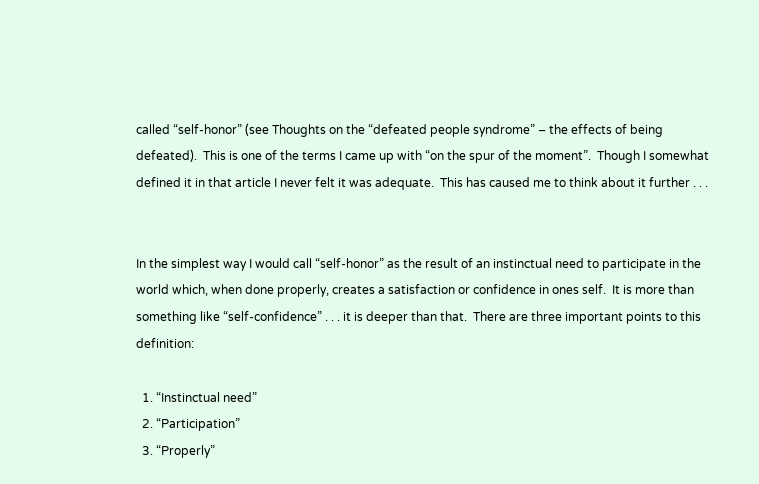called “self-honor” (see Thoughts on the “defeated people syndrome” – the effects of being defeated).  This is one of the terms I came up with “on the spur of the moment”.  Though I somewhat defined it in that article I never felt it was adequate.  This has caused me to think about it further . . .


In the simplest way I would call “self-honor” as the result of an instinctual need to participate in the world which, when done properly, creates a satisfaction or confidence in ones self.  It is more than something like “self-confidence” . . . it is deeper than that.  There are three important points to this definition:

  1. “Instinctual need”
  2. “Participation”
  3. “Properly”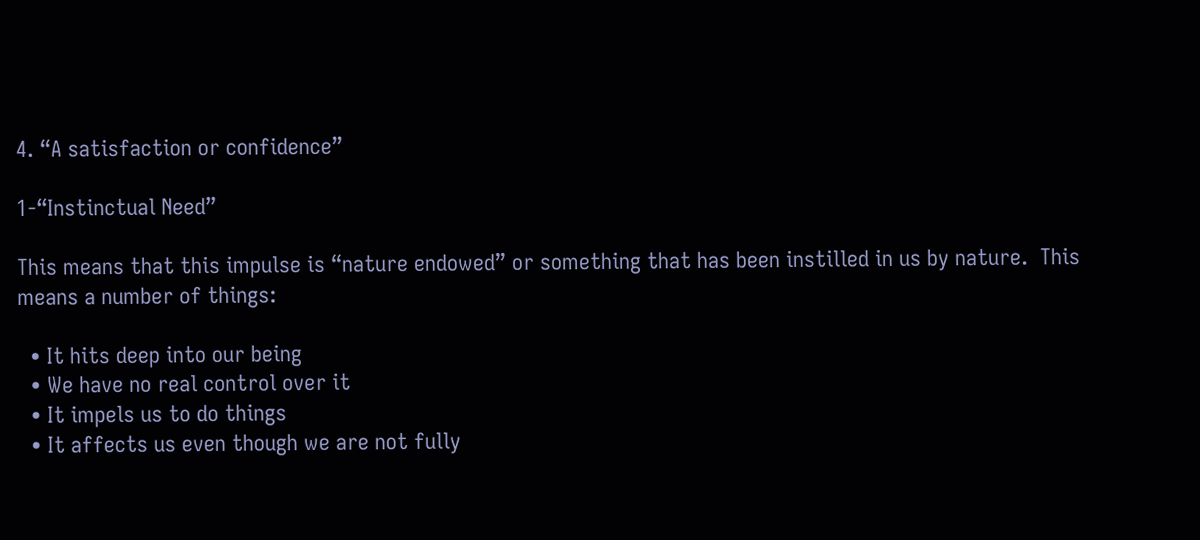4. “A satisfaction or confidence”

1-“Instinctual Need”

This means that this impulse is “nature endowed” or something that has been instilled in us by nature.  This means a number of things:

  • It hits deep into our being
  • We have no real control over it
  • It impels us to do things
  • It affects us even though we are not fully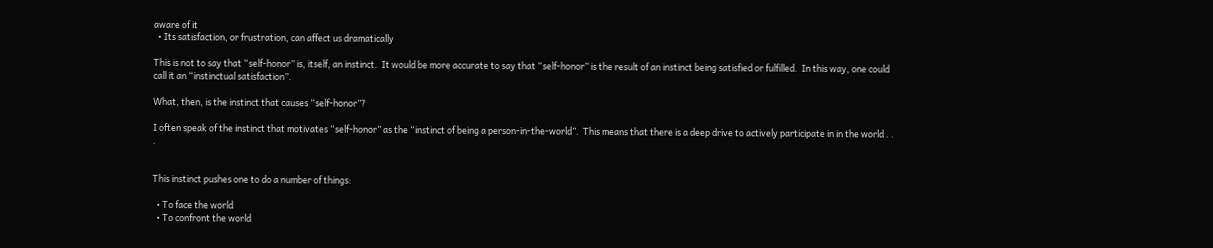aware of it
  • Its satisfaction, or frustration, can affect us dramatically

This is not to say that “self-honor” is, itself, an instinct.  It would be more accurate to say that “self-honor” is the result of an instinct being satisfied or fulfilled.  In this way, one could call it an “instinctual satisfaction”.

What, then, is the instinct that causes “self-honor”?

I often speak of the instinct that motivates “self-honor” as the “instinct of being a person-in-the-world”.  This means that there is a deep drive to actively participate in in the world . . .


This instinct pushes one to do a number of things:

  • To face the world
  • To confront the world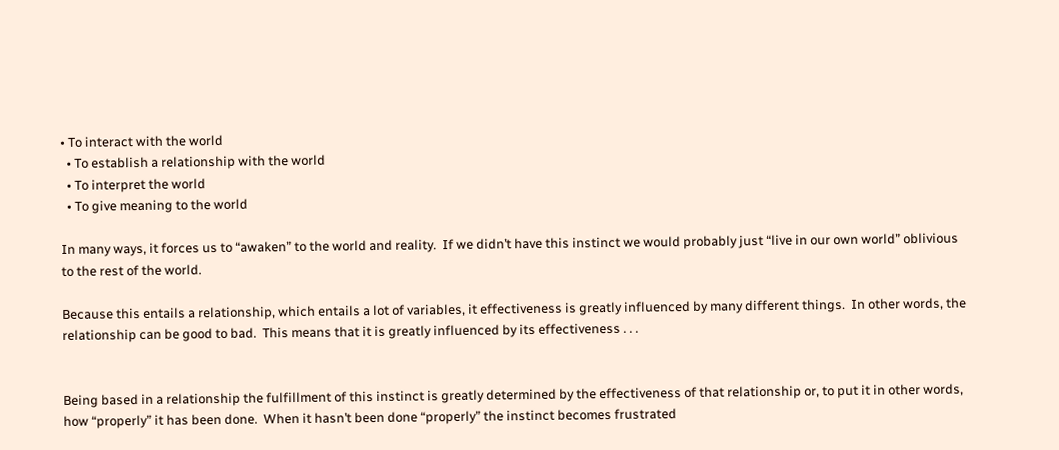• To interact with the world
  • To establish a relationship with the world
  • To interpret the world
  • To give meaning to the world

In many ways, it forces us to “awaken” to the world and reality.  If we didn’t have this instinct we would probably just “live in our own world” oblivious to the rest of the world.

Because this entails a relationship, which entails a lot of variables, it effectiveness is greatly influenced by many different things.  In other words, the relationship can be good to bad.  This means that it is greatly influenced by its effectiveness . . .


Being based in a relationship the fulfillment of this instinct is greatly determined by the effectiveness of that relationship or, to put it in other words, how “properly” it has been done.  When it hasn’t been done “properly” the instinct becomes frustrated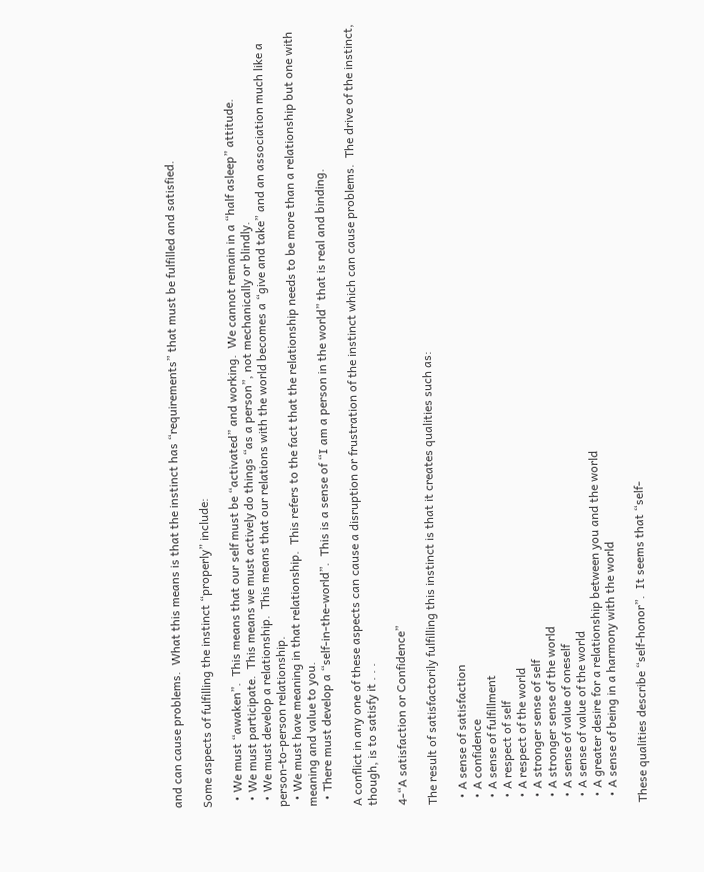and can cause problems.  What this means is that the instinct has “requirements” that must be fulfilled and satisfied.

Some aspects of fulfilling the instinct “properly” include:

  • We must “awaken”.  This means that our self must be “activated” and working.  We cannot remain in a “half asleep” attitude.
  • We must participate.  This means we must actively do things “as a person”, not mechanically or blindly.
  • We must develop a relationship.  This means that our relations with the world becomes a “give and take” and an association much like a person-to-person relationship.
  • We must have meaning in that relationship.  This refers to the fact that the relationship needs to be more than a relationship but one with meaning and value to you.
  • There must develop a “self-in-the-world”.  This is a sense of “I am a person in the world” that is real and binding.

A conflict in any one of these aspects can cause a disruption or frustration of the instinct which can cause problems.  The drive of the instinct, though, is to satisfy it . . .

4-“A satisfaction or Confidence”

The result of satisfactorily fulfilling this instinct is that it creates qualities such as:

  • A sense of satisfaction
  • A confidence
  • A sense of fulfillment
  • A respect of self
  • A respect of the world
  • A stronger sense of self
  • A stronger sense of the world
  • A sense of value of oneself
  • A sense of value of the world
  • A greater desire for a relationship between you and the world
  • A sense of being in a harmony with the world

These qualities describe “self-honor”.  It seems that “self-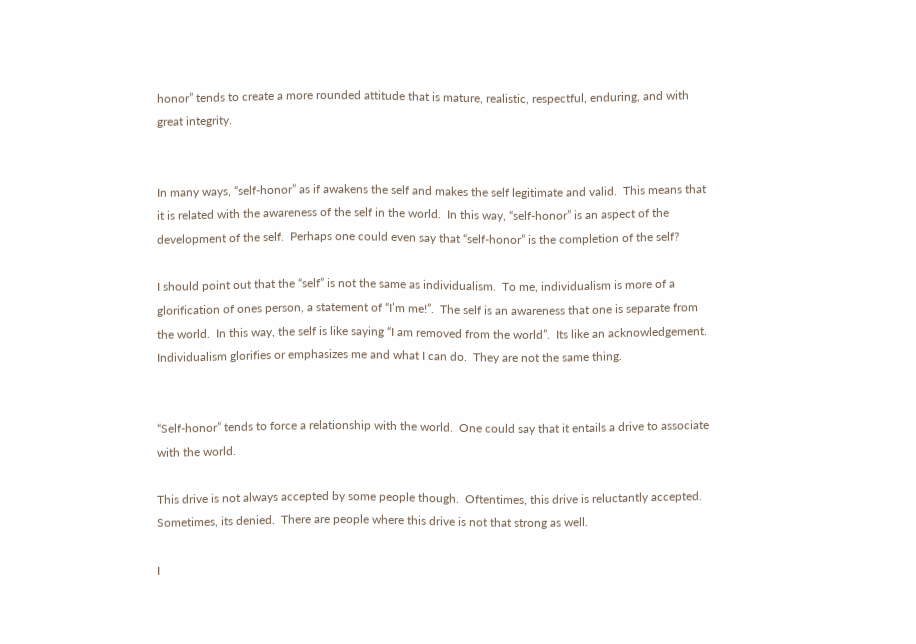honor” tends to create a more rounded attitude that is mature, realistic, respectful, enduring, and with great integrity.


In many ways, “self-honor” as if awakens the self and makes the self legitimate and valid.  This means that it is related with the awareness of the self in the world.  In this way, “self-honor” is an aspect of the development of the self.  Perhaps one could even say that “self-honor” is the completion of the self?

I should point out that the “self” is not the same as individualism.  To me, individualism is more of a glorification of ones person, a statement of “I’m me!”.  The self is an awareness that one is separate from the world.  In this way, the self is like saying “I am removed from the world”.  Its like an acknowledgement.  Individualism glorifies or emphasizes me and what I can do.  They are not the same thing.


“Self-honor” tends to force a relationship with the world.  One could say that it entails a drive to associate with the world.

This drive is not always accepted by some people though.  Oftentimes, this drive is reluctantly accepted.  Sometimes, its denied.  There are people where this drive is not that strong as well.

I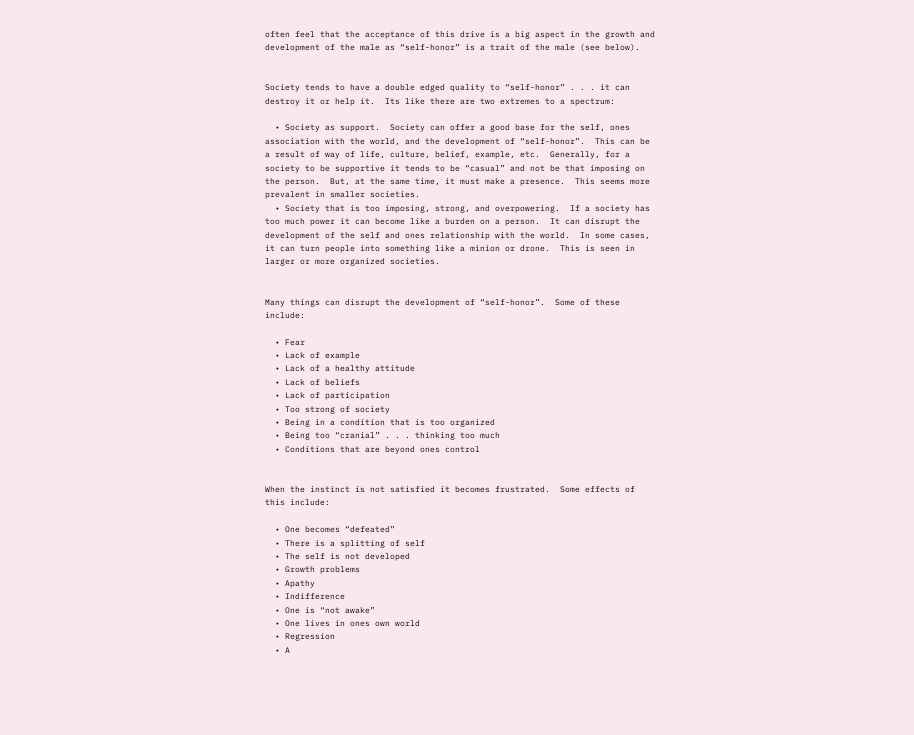often feel that the acceptance of this drive is a big aspect in the growth and development of the male as “self-honor” is a trait of the male (see below).


Society tends to have a double edged quality to “self-honor” . . . it can destroy it or help it.  Its like there are two extremes to a spectrum:

  • Society as support.  Society can offer a good base for the self, ones association with the world, and the development of “self-honor”.  This can be a result of way of life, culture, belief, example, etc.  Generally, for a society to be supportive it tends to be “casual” and not be that imposing on the person.  But, at the same time, it must make a presence.  This seems more prevalent in smaller societies.
  • Society that is too imposing, strong, and overpowering.  If a society has too much power it can become like a burden on a person.  It can disrupt the development of the self and ones relationship with the world.  In some cases, it can turn people into something like a minion or drone.  This is seen in larger or more organized societies.


Many things can disrupt the development of “self-honor”.  Some of these include:

  • Fear
  • Lack of example
  • Lack of a healthy attitude
  • Lack of beliefs
  • Lack of participation
  • Too strong of society
  • Being in a condition that is too organized
  • Being too “cranial” . . . thinking too much
  • Conditions that are beyond ones control


When the instinct is not satisfied it becomes frustrated.  Some effects of this include:

  • One becomes “defeated”
  • There is a splitting of self
  • The self is not developed
  • Growth problems
  • Apathy
  • Indifference
  • One is “not awake”
  • One lives in ones own world
  • Regression
  • A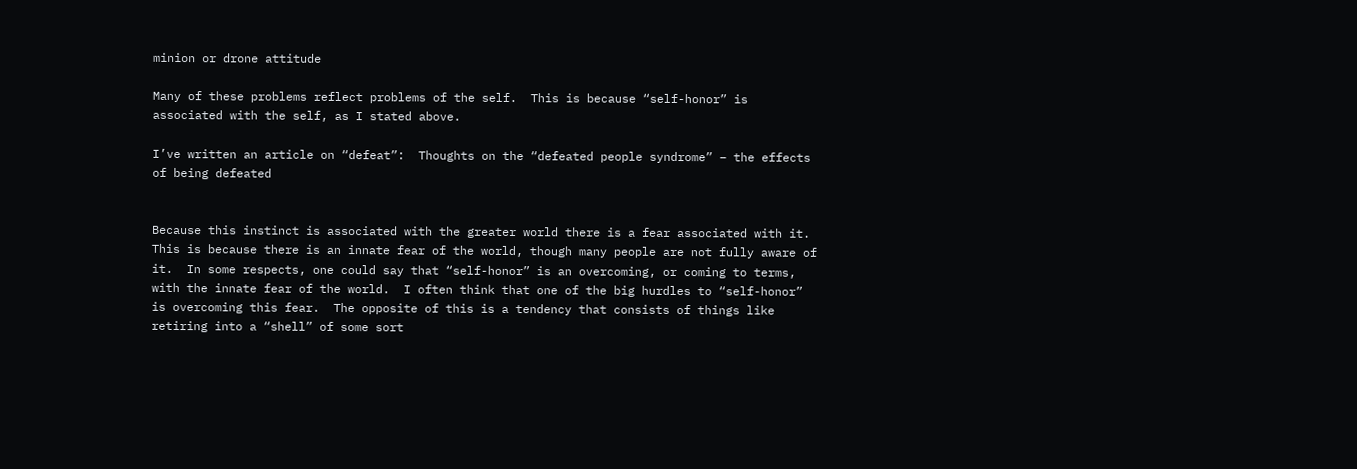minion or drone attitude

Many of these problems reflect problems of the self.  This is because “self-honor” is associated with the self, as I stated above.

I’ve written an article on “defeat”:  Thoughts on the “defeated people syndrome” – the effects of being defeated


Because this instinct is associated with the greater world there is a fear associated with it.  This is because there is an innate fear of the world, though many people are not fully aware of it.  In some respects, one could say that “self-honor” is an overcoming, or coming to terms, with the innate fear of the world.  I often think that one of the big hurdles to “self-honor” is overcoming this fear.  The opposite of this is a tendency that consists of things like retiring into a “shell” of some sort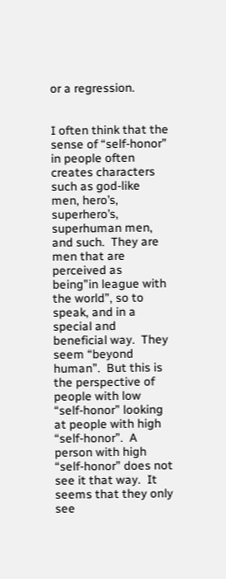or a regression.


I often think that the sense of “self-honor” in people often creates characters such as god-like men, hero’s, superhero’s, superhuman men, and such.  They are men that are perceived as being”in league with the world”, so to speak, and in a special and beneficial way.  They seem “beyond human”.  But this is the perspective of people with low “self-honor” looking at people with high “self-honor”.  A person with high “self-honor” does not see it that way.  It seems that they only see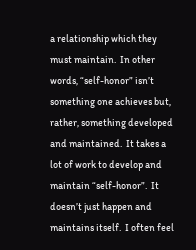a relationship which they must maintain.  In other words, “self-honor” isn’t something one achieves but, rather, something developed and maintained.  It takes a lot of work to develop and maintain “self-honor”.  It doesn’t just happen and maintains itself.  I often feel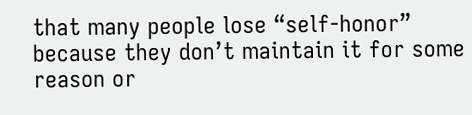that many people lose “self-honor” because they don’t maintain it for some reason or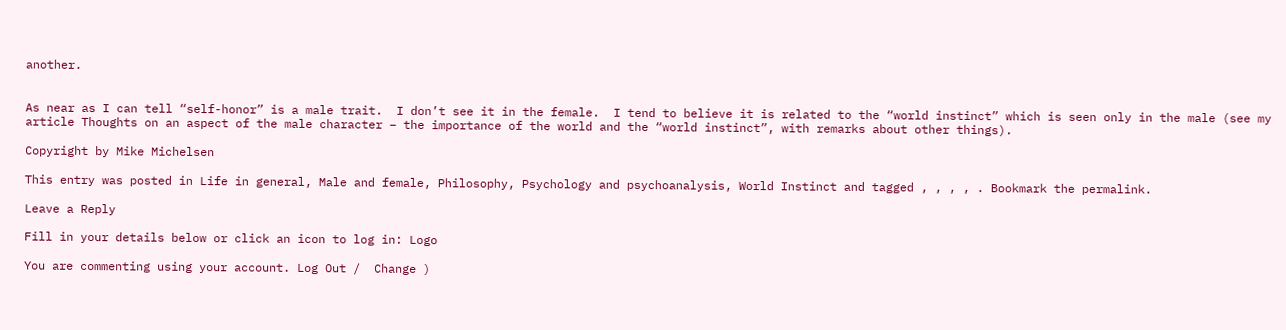another.


As near as I can tell “self-honor” is a male trait.  I don’t see it in the female.  I tend to believe it is related to the “world instinct” which is seen only in the male (see my article Thoughts on an aspect of the male character – the importance of the world and the “world instinct”, with remarks about other things).

Copyright by Mike Michelsen

This entry was posted in Life in general, Male and female, Philosophy, Psychology and psychoanalysis, World Instinct and tagged , , , , . Bookmark the permalink.

Leave a Reply

Fill in your details below or click an icon to log in: Logo

You are commenting using your account. Log Out /  Change )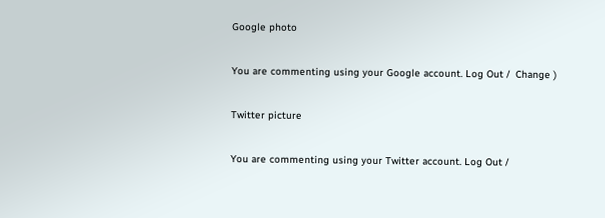Google photo

You are commenting using your Google account. Log Out /  Change )

Twitter picture

You are commenting using your Twitter account. Log Out /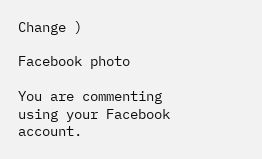Change )

Facebook photo

You are commenting using your Facebook account.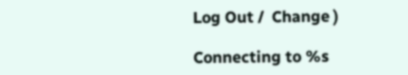Log Out /  Change )

Connecting to %s